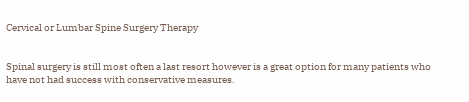Cervical or Lumbar Spine Surgery Therapy


Spinal surgery is still most often a last resort however is a great option for many patients who have not had success with conservative measures.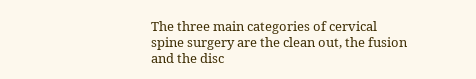The three main categories of cervical spine surgery are the clean out, the fusion and the disc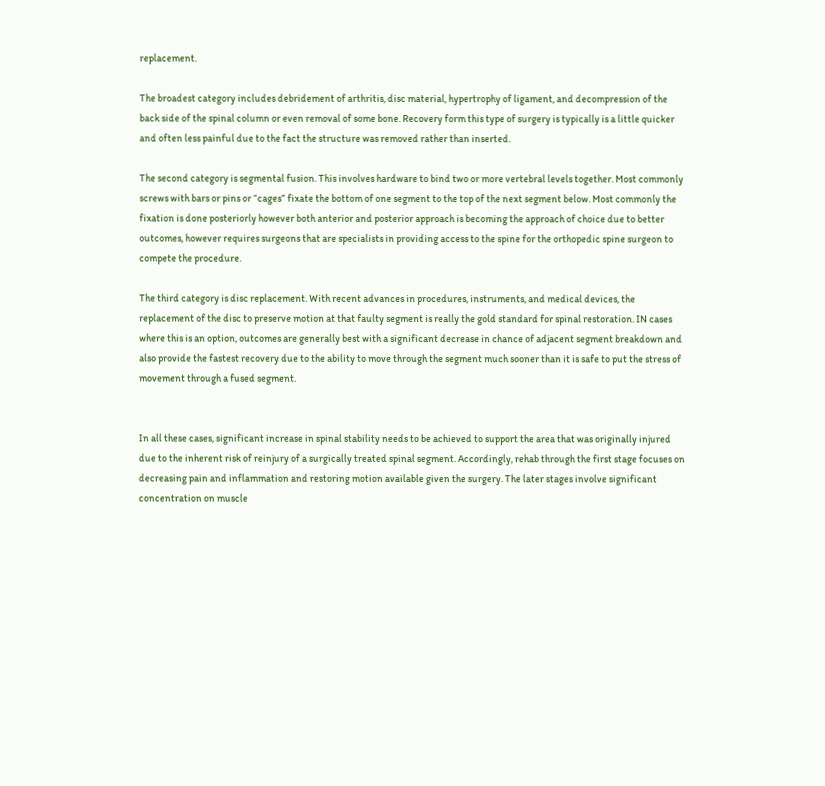replacement.

The broadest category includes debridement of arthritis, disc material, hypertrophy of ligament, and decompression of the back side of the spinal column or even removal of some bone. Recovery form this type of surgery is typically is a little quicker and often less painful due to the fact the structure was removed rather than inserted.

The second category is segmental fusion. This involves hardware to bind two or more vertebral levels together. Most commonly screws with bars or pins or “cages” fixate the bottom of one segment to the top of the next segment below. Most commonly the fixation is done posteriorly however both anterior and posterior approach is becoming the approach of choice due to better outcomes, however requires surgeons that are specialists in providing access to the spine for the orthopedic spine surgeon to compete the procedure.

The third category is disc replacement. With recent advances in procedures, instruments, and medical devices, the replacement of the disc to preserve motion at that faulty segment is really the gold standard for spinal restoration. IN cases where this is an option, outcomes are generally best with a significant decrease in chance of adjacent segment breakdown and also provide the fastest recovery due to the ability to move through the segment much sooner than it is safe to put the stress of movement through a fused segment.


In all these cases, significant increase in spinal stability needs to be achieved to support the area that was originally injured due to the inherent risk of reinjury of a surgically treated spinal segment. Accordingly, rehab through the first stage focuses on decreasing pain and inflammation and restoring motion available given the surgery. The later stages involve significant concentration on muscle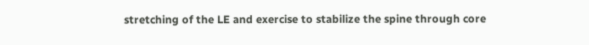stretching of the LE and exercise to stabilize the spine through core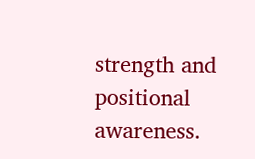strength and positional awareness.